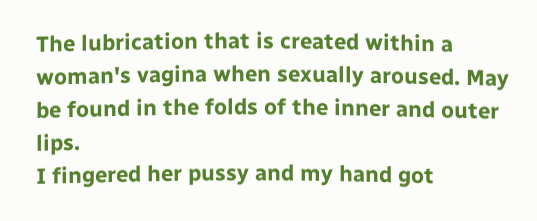The lubrication that is created within a woman's vagina when sexually aroused. May be found in the folds of the inner and outer lips.
I fingered her pussy and my hand got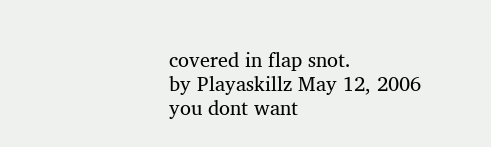covered in flap snot.
by Playaskillz May 12, 2006
you dont want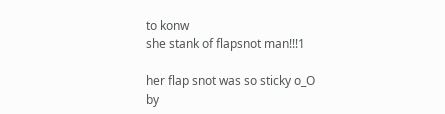to konw
she stank of flapsnot man!!!1

her flap snot was so sticky o_O
by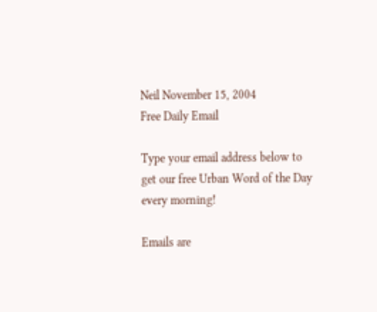Neil November 15, 2004
Free Daily Email

Type your email address below to get our free Urban Word of the Day every morning!

Emails are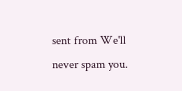sent from We'll never spam you.